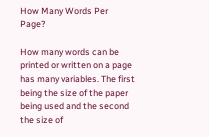How Many Words Per Page?

How many words can be printed or written on a page has many variables. The first being the size of the paper being used and the second the size of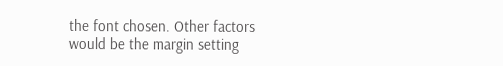the font chosen. Other factors would be the margin setting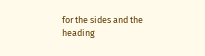for the sides and the heading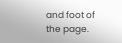and foot of the page.